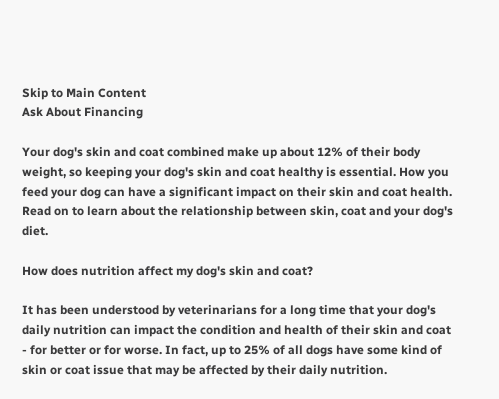Skip to Main Content
Ask About Financing

Your dog's skin and coat combined make up about 12% of their body weight, so keeping your dog's skin and coat healthy is essential. How you feed your dog can have a significant impact on their skin and coat health. Read on to learn about the relationship between skin, coat and your dog's diet.

How does nutrition affect my dog's skin and coat?

It has been understood by veterinarians for a long time that your dog's daily nutrition can impact the condition and health of their skin and coat - for better or for worse. In fact, up to 25% of all dogs have some kind of skin or coat issue that may be affected by their daily nutrition.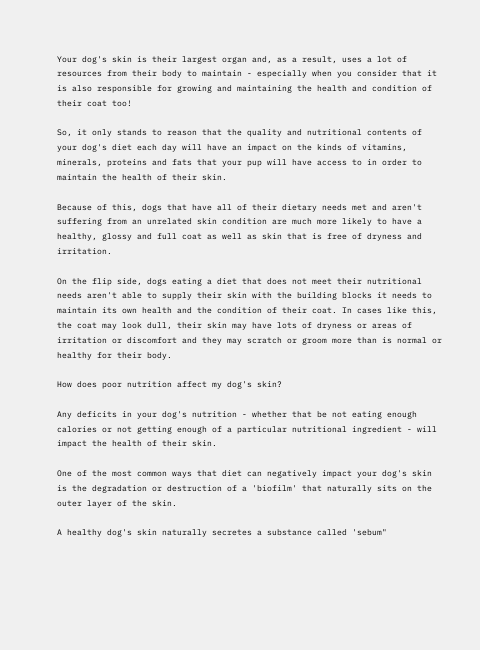Your dog's skin is their largest organ and, as a result, uses a lot of resources from their body to maintain - especially when you consider that it is also responsible for growing and maintaining the health and condition of their coat too!

So, it only stands to reason that the quality and nutritional contents of your dog's diet each day will have an impact on the kinds of vitamins, minerals, proteins and fats that your pup will have access to in order to maintain the health of their skin.

Because of this, dogs that have all of their dietary needs met and aren't suffering from an unrelated skin condition are much more likely to have a healthy, glossy and full coat as well as skin that is free of dryness and irritation.

On the flip side, dogs eating a diet that does not meet their nutritional needs aren't able to supply their skin with the building blocks it needs to maintain its own health and the condition of their coat. In cases like this, the coat may look dull, their skin may have lots of dryness or areas of irritation or discomfort and they may scratch or groom more than is normal or healthy for their body.

How does poor nutrition affect my dog's skin?

Any deficits in your dog's nutrition - whether that be not eating enough calories or not getting enough of a particular nutritional ingredient - will impact the health of their skin.

One of the most common ways that diet can negatively impact your dog's skin is the degradation or destruction of a 'biofilm' that naturally sits on the outer layer of the skin.

A healthy dog's skin naturally secretes a substance called 'sebum"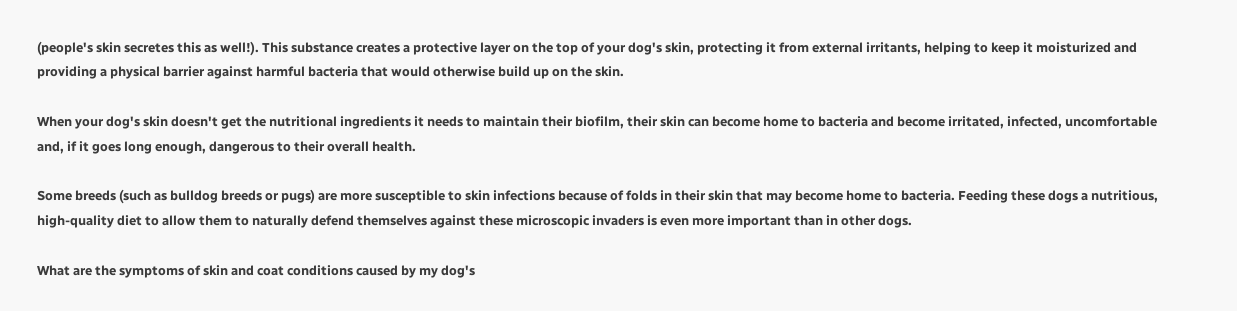(people's skin secretes this as well!). This substance creates a protective layer on the top of your dog's skin, protecting it from external irritants, helping to keep it moisturized and providing a physical barrier against harmful bacteria that would otherwise build up on the skin.

When your dog's skin doesn't get the nutritional ingredients it needs to maintain their biofilm, their skin can become home to bacteria and become irritated, infected, uncomfortable and, if it goes long enough, dangerous to their overall health.

Some breeds (such as bulldog breeds or pugs) are more susceptible to skin infections because of folds in their skin that may become home to bacteria. Feeding these dogs a nutritious, high-quality diet to allow them to naturally defend themselves against these microscopic invaders is even more important than in other dogs.

What are the symptoms of skin and coat conditions caused by my dog's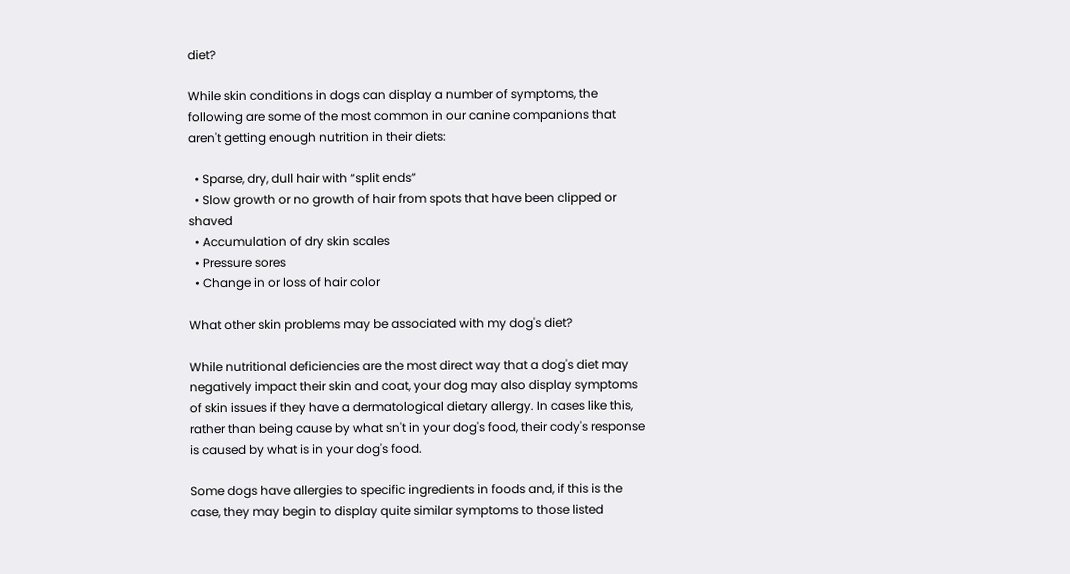diet?

While skin conditions in dogs can display a number of symptoms, the following are some of the most common in our canine companions that aren't getting enough nutrition in their diets:

  • Sparse, dry, dull hair with “split ends”
  • Slow growth or no growth of hair from spots that have been clipped or shaved
  • Accumulation of dry skin scales
  • Pressure sores
  • Change in or loss of hair color

What other skin problems may be associated with my dog's diet?

While nutritional deficiencies are the most direct way that a dog's diet may negatively impact their skin and coat, your dog may also display symptoms of skin issues if they have a dermatological dietary allergy. In cases like this, rather than being cause by what sn't in your dog's food, their cody's response is caused by what is in your dog's food.

Some dogs have allergies to specific ingredients in foods and, if this is the case, they may begin to display quite similar symptoms to those listed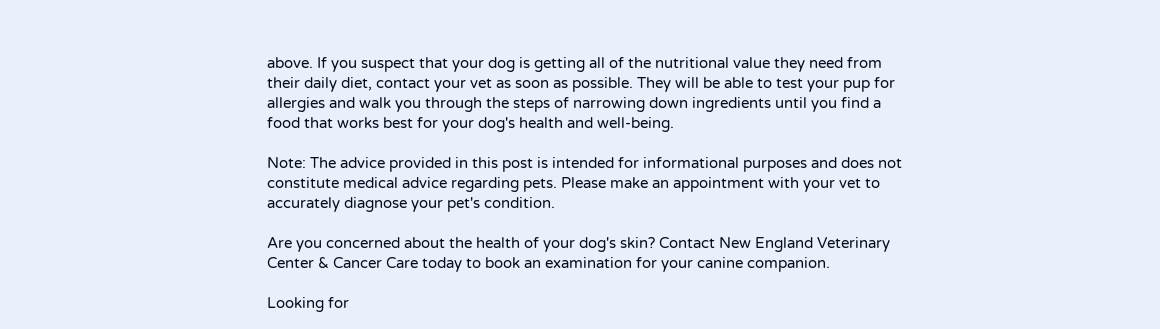above. If you suspect that your dog is getting all of the nutritional value they need from their daily diet, contact your vet as soon as possible. They will be able to test your pup for allergies and walk you through the steps of narrowing down ingredients until you find a food that works best for your dog's health and well-being.

Note: The advice provided in this post is intended for informational purposes and does not constitute medical advice regarding pets. Please make an appointment with your vet to accurately diagnose your pet's condition.

Are you concerned about the health of your dog's skin? Contact New England Veterinary Center & Cancer Care today to book an examination for your canine companion.

Looking for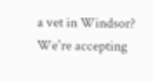a vet in Windsor? We're accepting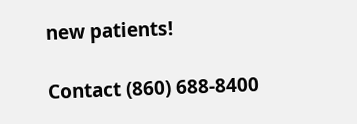new patients!

Contact (860) 688-8400